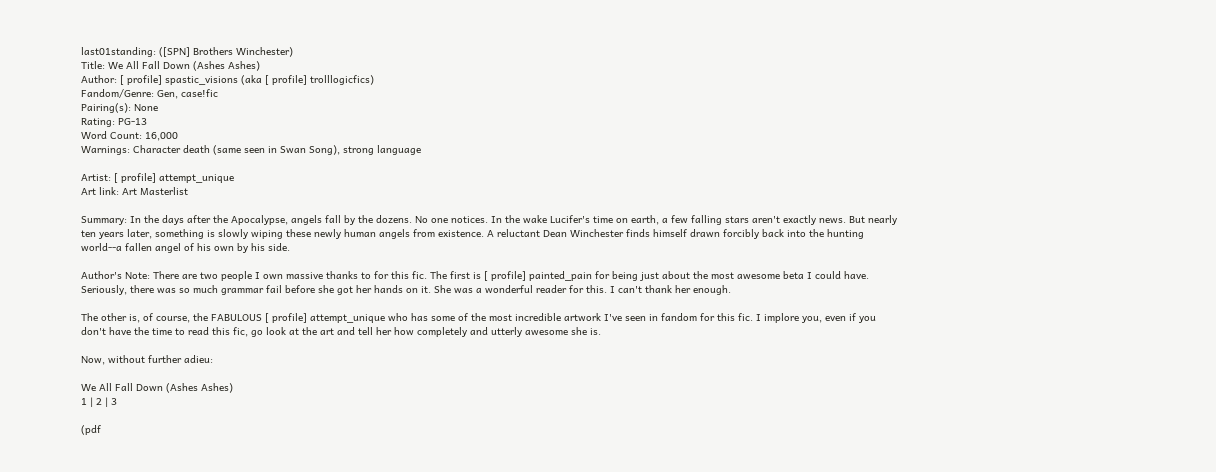last01standing: ([SPN] Brothers Winchester)
Title: We All Fall Down (Ashes Ashes)
Author: [ profile] spastic_visions (aka [ profile] trolllogicfics)
Fandom/Genre: Gen, case!fic
Pairing(s): None
Rating: PG-13
Word Count: 16,000
Warnings: Character death (same seen in Swan Song), strong language

Artist: [ profile] attempt_unique
Art link: Art Masterlist

Summary: In the days after the Apocalypse, angels fall by the dozens. No one notices. In the wake Lucifer's time on earth, a few falling stars aren't exactly news. But nearly ten years later, something is slowly wiping these newly human angels from existence. A reluctant Dean Winchester finds himself drawn forcibly back into the hunting world--a fallen angel of his own by his side.

Author's Note: There are two people I own massive thanks to for this fic. The first is [ profile] painted_pain for being just about the most awesome beta I could have. Seriously, there was so much grammar fail before she got her hands on it. She was a wonderful reader for this. I can't thank her enough.

The other is, of course, the FABULOUS [ profile] attempt_unique who has some of the most incredible artwork I've seen in fandom for this fic. I implore you, even if you don't have the time to read this fic, go look at the art and tell her how completely and utterly awesome she is.

Now, without further adieu:

We All Fall Down (Ashes Ashes)
1 | 2 | 3

(pdf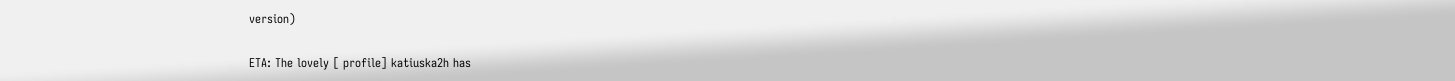version)

ETA: The lovely [ profile] katiuska2h has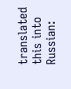translated this into Russian: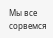Мы все сорвемся